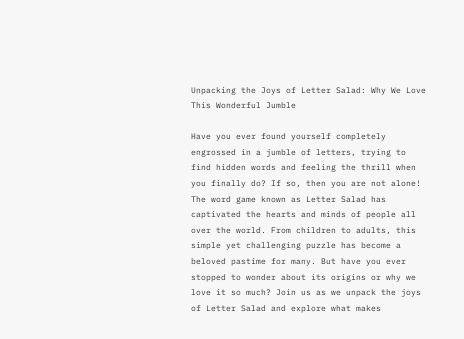Unpacking the Joys of Letter Salad: Why We Love This Wonderful Jumble

Have you ever found yourself completely engrossed in a jumble of letters, trying to find hidden words and feeling the thrill when you finally do? If so, then you are not alone! The word game known as Letter Salad has captivated the hearts and minds of people all over the world. From children to adults, this simple yet challenging puzzle has become a beloved pastime for many. But have you ever stopped to wonder about its origins or why we love it so much? Join us as we unpack the joys of Letter Salad and explore what makes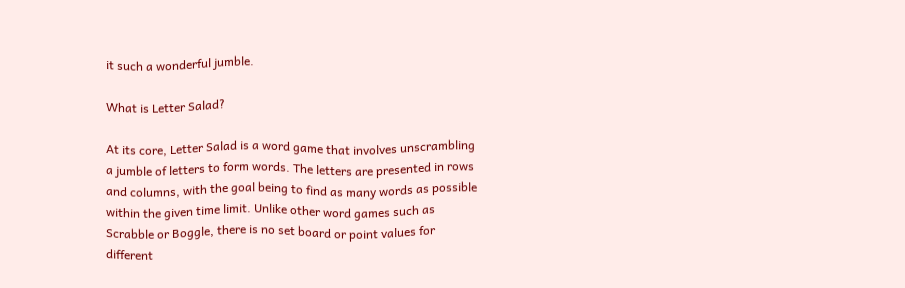it such a wonderful jumble.

What is Letter Salad?

At its core, Letter Salad is a word game that involves unscrambling a jumble of letters to form words. The letters are presented in rows and columns, with the goal being to find as many words as possible within the given time limit. Unlike other word games such as Scrabble or Boggle, there is no set board or point values for different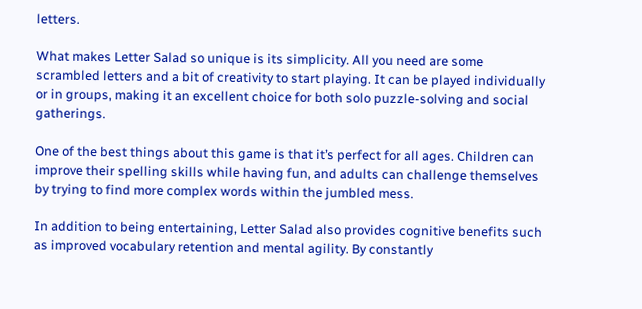letters.

What makes Letter Salad so unique is its simplicity. All you need are some scrambled letters and a bit of creativity to start playing. It can be played individually or in groups, making it an excellent choice for both solo puzzle-solving and social gatherings.

One of the best things about this game is that it’s perfect for all ages. Children can improve their spelling skills while having fun, and adults can challenge themselves by trying to find more complex words within the jumbled mess.

In addition to being entertaining, Letter Salad also provides cognitive benefits such as improved vocabulary retention and mental agility. By constantly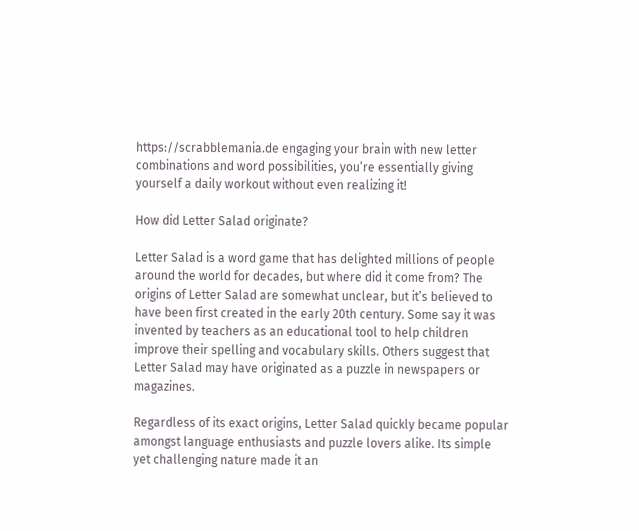https://scrabblemania.de engaging your brain with new letter combinations and word possibilities, you’re essentially giving yourself a daily workout without even realizing it!

How did Letter Salad originate?

Letter Salad is a word game that has delighted millions of people around the world for decades, but where did it come from? The origins of Letter Salad are somewhat unclear, but it’s believed to have been first created in the early 20th century. Some say it was invented by teachers as an educational tool to help children improve their spelling and vocabulary skills. Others suggest that Letter Salad may have originated as a puzzle in newspapers or magazines.

Regardless of its exact origins, Letter Salad quickly became popular amongst language enthusiasts and puzzle lovers alike. Its simple yet challenging nature made it an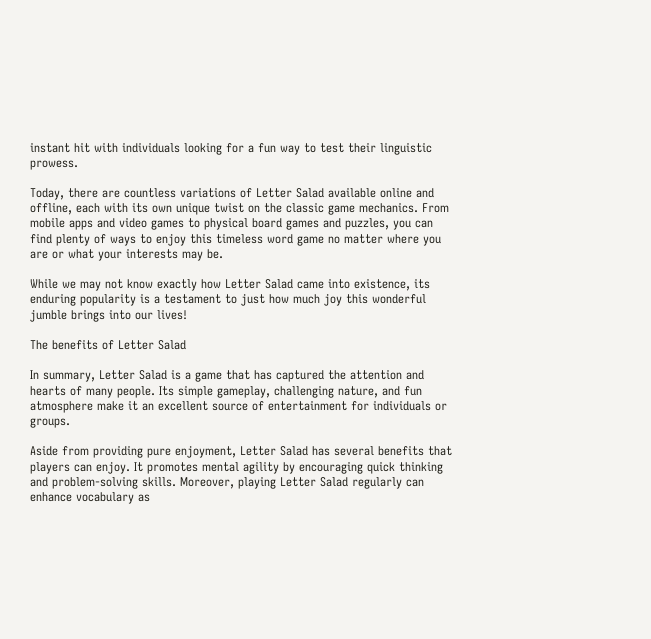instant hit with individuals looking for a fun way to test their linguistic prowess.

Today, there are countless variations of Letter Salad available online and offline, each with its own unique twist on the classic game mechanics. From mobile apps and video games to physical board games and puzzles, you can find plenty of ways to enjoy this timeless word game no matter where you are or what your interests may be.

While we may not know exactly how Letter Salad came into existence, its enduring popularity is a testament to just how much joy this wonderful jumble brings into our lives!

The benefits of Letter Salad

In summary, Letter Salad is a game that has captured the attention and hearts of many people. Its simple gameplay, challenging nature, and fun atmosphere make it an excellent source of entertainment for individuals or groups.

Aside from providing pure enjoyment, Letter Salad has several benefits that players can enjoy. It promotes mental agility by encouraging quick thinking and problem-solving skills. Moreover, playing Letter Salad regularly can enhance vocabulary as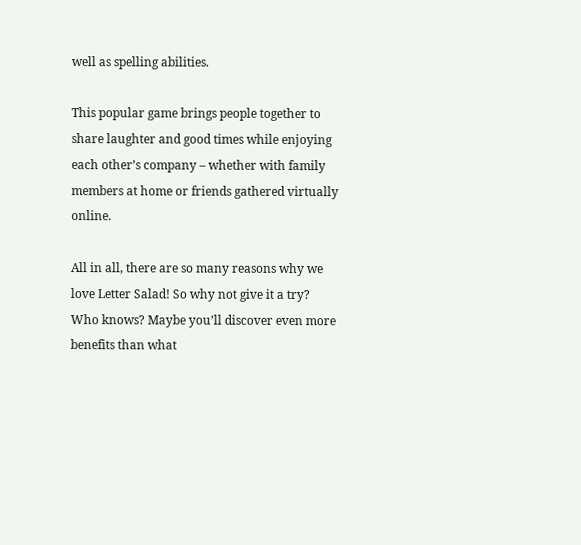well as spelling abilities.

This popular game brings people together to share laughter and good times while enjoying each other’s company – whether with family members at home or friends gathered virtually online.

All in all, there are so many reasons why we love Letter Salad! So why not give it a try? Who knows? Maybe you’ll discover even more benefits than what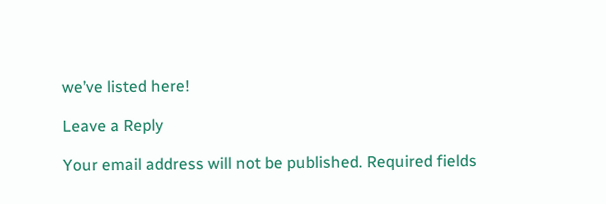we’ve listed here!

Leave a Reply

Your email address will not be published. Required fields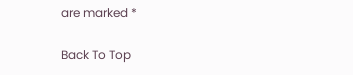are marked *

Back To Top